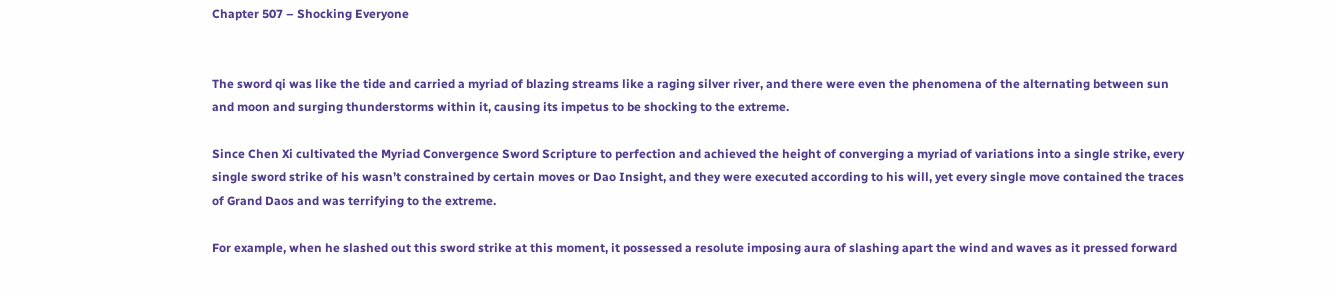Chapter 507 – Shocking Everyone


The sword qi was like the tide and carried a myriad of blazing streams like a raging silver river, and there were even the phenomena of the alternating between sun and moon and surging thunderstorms within it, causing its impetus to be shocking to the extreme.

Since Chen Xi cultivated the Myriad Convergence Sword Scripture to perfection and achieved the height of converging a myriad of variations into a single strike, every single sword strike of his wasn’t constrained by certain moves or Dao Insight, and they were executed according to his will, yet every single move contained the traces of Grand Daos and was terrifying to the extreme.

For example, when he slashed out this sword strike at this moment, it possessed a resolute imposing aura of slashing apart the wind and waves as it pressed forward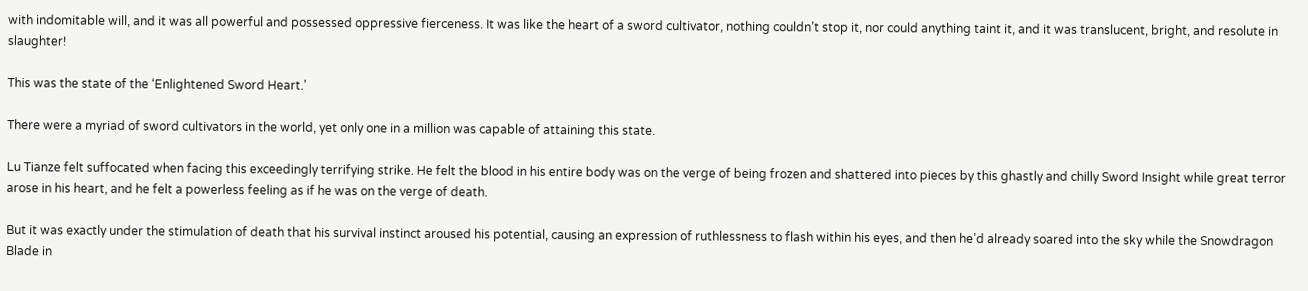with indomitable will, and it was all powerful and possessed oppressive fierceness. It was like the heart of a sword cultivator, nothing couldn’t stop it, nor could anything taint it, and it was translucent, bright, and resolute in slaughter!

This was the state of the ‘Enlightened Sword Heart.’

There were a myriad of sword cultivators in the world, yet only one in a million was capable of attaining this state.

Lu Tianze felt suffocated when facing this exceedingly terrifying strike. He felt the blood in his entire body was on the verge of being frozen and shattered into pieces by this ghastly and chilly Sword Insight while great terror arose in his heart, and he felt a powerless feeling as if he was on the verge of death.

But it was exactly under the stimulation of death that his survival instinct aroused his potential, causing an expression of ruthlessness to flash within his eyes, and then he’d already soared into the sky while the Snowdragon Blade in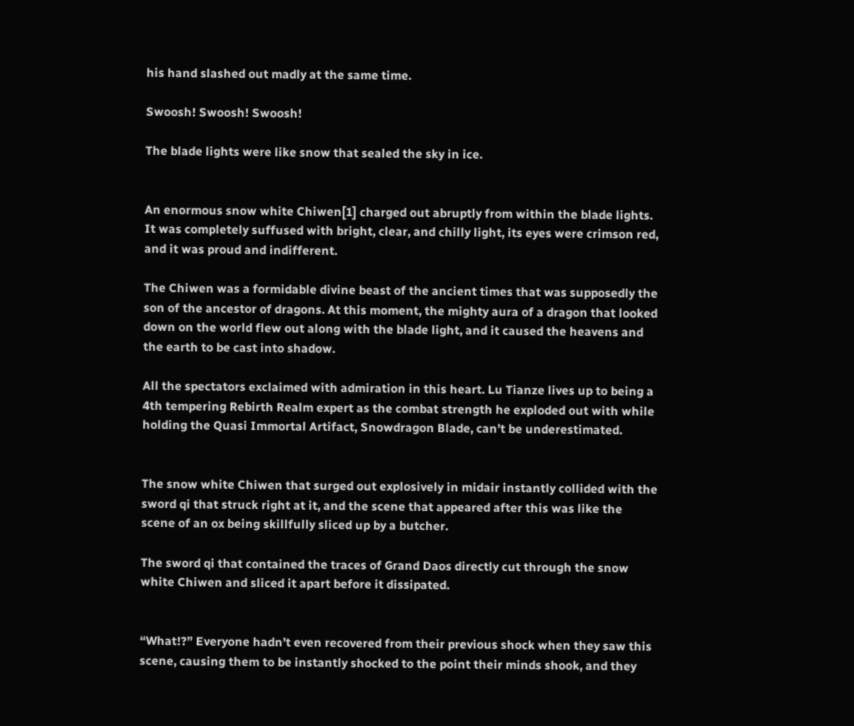his hand slashed out madly at the same time.

Swoosh! Swoosh! Swoosh!

The blade lights were like snow that sealed the sky in ice.


An enormous snow white Chiwen[1] charged out abruptly from within the blade lights. It was completely suffused with bright, clear, and chilly light, its eyes were crimson red, and it was proud and indifferent.

The Chiwen was a formidable divine beast of the ancient times that was supposedly the son of the ancestor of dragons. At this moment, the mighty aura of a dragon that looked down on the world flew out along with the blade light, and it caused the heavens and the earth to be cast into shadow.

All the spectators exclaimed with admiration in this heart. Lu Tianze lives up to being a 4th tempering Rebirth Realm expert as the combat strength he exploded out with while holding the Quasi Immortal Artifact, Snowdragon Blade, can’t be underestimated.


The snow white Chiwen that surged out explosively in midair instantly collided with the sword qi that struck right at it, and the scene that appeared after this was like the scene of an ox being skillfully sliced up by a butcher.

The sword qi that contained the traces of Grand Daos directly cut through the snow white Chiwen and sliced it apart before it dissipated.


“What!?” Everyone hadn’t even recovered from their previous shock when they saw this scene, causing them to be instantly shocked to the point their minds shook, and they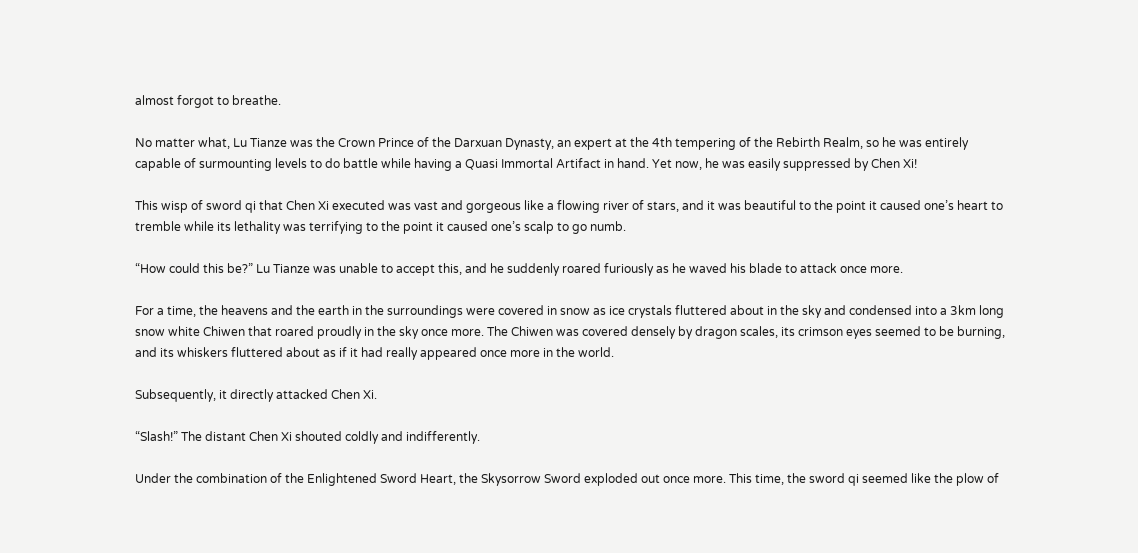almost forgot to breathe.

No matter what, Lu Tianze was the Crown Prince of the Darxuan Dynasty, an expert at the 4th tempering of the Rebirth Realm, so he was entirely capable of surmounting levels to do battle while having a Quasi Immortal Artifact in hand. Yet now, he was easily suppressed by Chen Xi!

This wisp of sword qi that Chen Xi executed was vast and gorgeous like a flowing river of stars, and it was beautiful to the point it caused one’s heart to tremble while its lethality was terrifying to the point it caused one’s scalp to go numb.

“How could this be?” Lu Tianze was unable to accept this, and he suddenly roared furiously as he waved his blade to attack once more.

For a time, the heavens and the earth in the surroundings were covered in snow as ice crystals fluttered about in the sky and condensed into a 3km long snow white Chiwen that roared proudly in the sky once more. The Chiwen was covered densely by dragon scales, its crimson eyes seemed to be burning, and its whiskers fluttered about as if it had really appeared once more in the world.

Subsequently, it directly attacked Chen Xi.

“Slash!” The distant Chen Xi shouted coldly and indifferently.

Under the combination of the Enlightened Sword Heart, the Skysorrow Sword exploded out once more. This time, the sword qi seemed like the plow of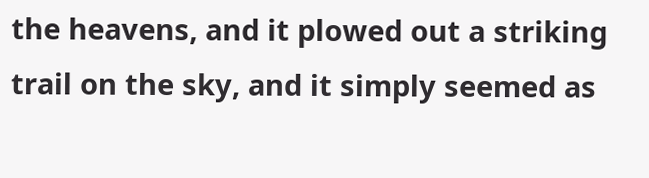the heavens, and it plowed out a striking trail on the sky, and it simply seemed as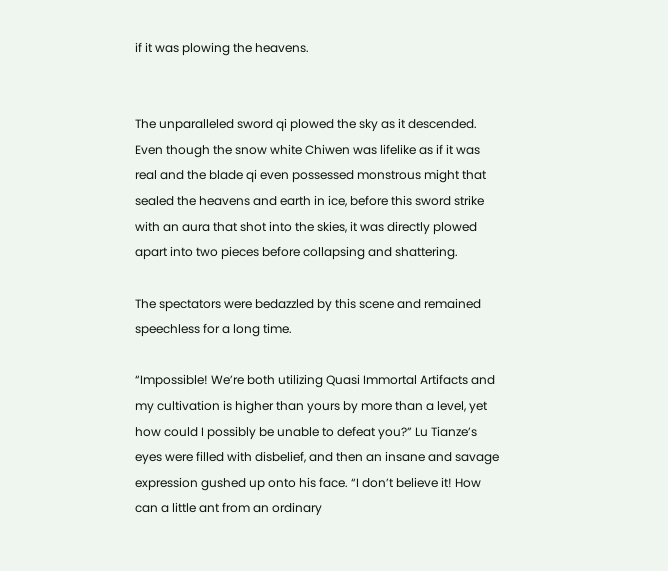if it was plowing the heavens.


The unparalleled sword qi plowed the sky as it descended. Even though the snow white Chiwen was lifelike as if it was real and the blade qi even possessed monstrous might that sealed the heavens and earth in ice, before this sword strike with an aura that shot into the skies, it was directly plowed apart into two pieces before collapsing and shattering.

The spectators were bedazzled by this scene and remained speechless for a long time.

“Impossible! We’re both utilizing Quasi Immortal Artifacts and my cultivation is higher than yours by more than a level, yet how could I possibly be unable to defeat you?” Lu Tianze’s eyes were filled with disbelief, and then an insane and savage expression gushed up onto his face. “I don’t believe it! How can a little ant from an ordinary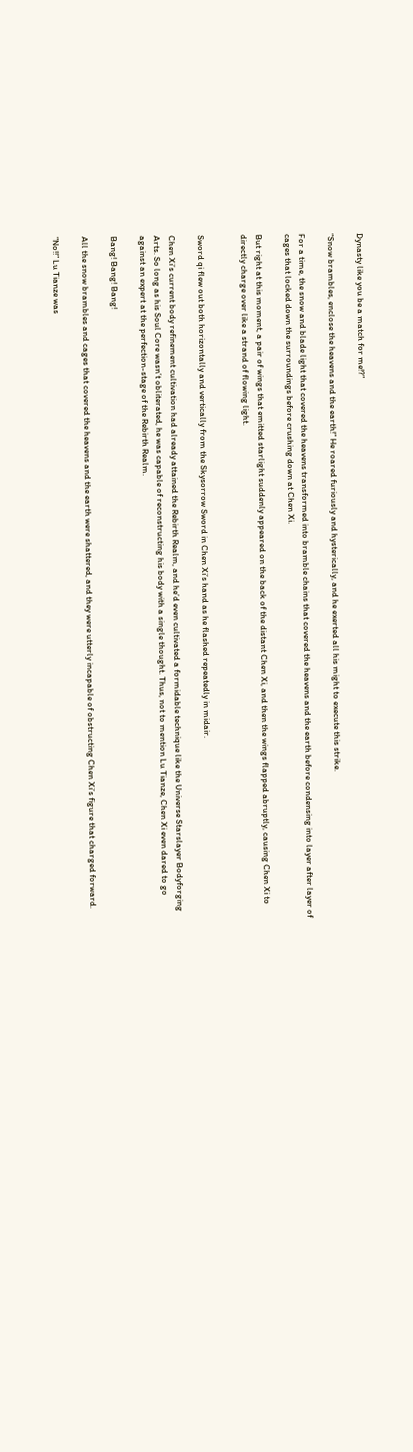Dynasty like you be a match for me!?”

“Snow brambles, enclose the heavens and the earth!” He roared furiously and hysterically, and he exerted all his might to execute this strike.

For a time, the snow and blade light that covered the heavens transformed into bramble chains that covered the heavens and the earth before condensing into layer after layer of cages that locked down the surroundings before crushing down at Chen Xi.

But right at this moment, a pair of wings that emitted starlight suddenly appeared on the back of the distant Chen Xi, and then the wings flapped abruptly, causing Chen Xi to directly charge over like a strand of flowing light.


Sword qi flew out both horizontally and vertically from the Skysorrow Sword in Chen Xi’s hand as he flashed repeatedly in midair.

Chen Xi’s current body refinement cultivation had already attained the Rebirth Realm, and he’d even cultivated a formidable technique like the Universe Starslayer Bodyforging Arts. So long as his Soul Core wasn’t obliterated, he was capable of reconstructing his body with a single thought. Thus, not to mention Lu Tianze, Chen Xi even dared to go against an expert at the perfection-stage of the Rebirth Realm.

Bang! Bang! Bang!

All the snow brambles and cages that covered the heavens and the earth were shattered, and they were utterly incapable of obstructing Chen Xi’s figure that charged forward.

“No!!” Lu Tianze was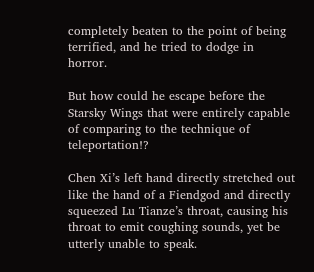completely beaten to the point of being terrified, and he tried to dodge in horror.

But how could he escape before the Starsky Wings that were entirely capable of comparing to the technique of teleportation!?

Chen Xi’s left hand directly stretched out like the hand of a Fiendgod and directly squeezed Lu Tianze’s throat, causing his throat to emit coughing sounds, yet be utterly unable to speak.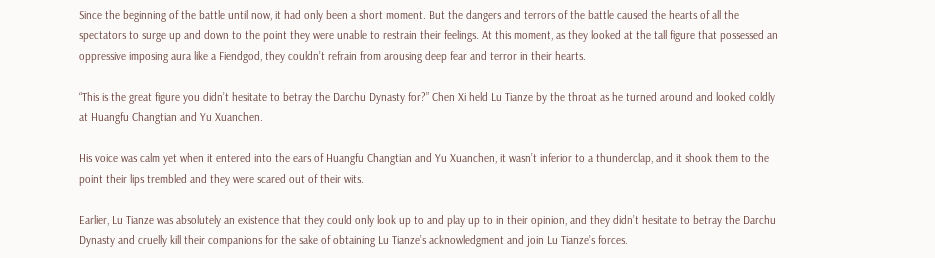Since the beginning of the battle until now, it had only been a short moment. But the dangers and terrors of the battle caused the hearts of all the spectators to surge up and down to the point they were unable to restrain their feelings. At this moment, as they looked at the tall figure that possessed an oppressive imposing aura like a Fiendgod, they couldn’t refrain from arousing deep fear and terror in their hearts.

“This is the great figure you didn’t hesitate to betray the Darchu Dynasty for?” Chen Xi held Lu Tianze by the throat as he turned around and looked coldly at Huangfu Changtian and Yu Xuanchen.

His voice was calm yet when it entered into the ears of Huangfu Changtian and Yu Xuanchen, it wasn’t inferior to a thunderclap, and it shook them to the point their lips trembled and they were scared out of their wits.

Earlier, Lu Tianze was absolutely an existence that they could only look up to and play up to in their opinion, and they didn’t hesitate to betray the Darchu Dynasty and cruelly kill their companions for the sake of obtaining Lu Tianze’s acknowledgment and join Lu Tianze’s forces.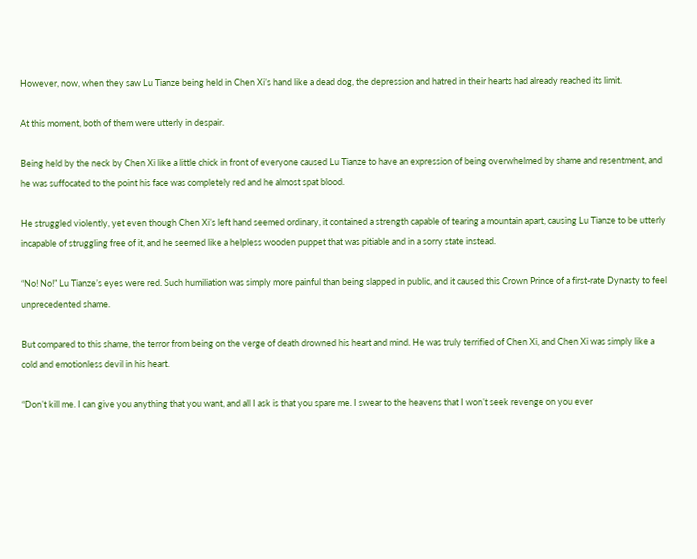However, now, when they saw Lu Tianze being held in Chen Xi’s hand like a dead dog, the depression and hatred in their hearts had already reached its limit.

At this moment, both of them were utterly in despair.

Being held by the neck by Chen Xi like a little chick in front of everyone caused Lu Tianze to have an expression of being overwhelmed by shame and resentment, and he was suffocated to the point his face was completely red and he almost spat blood.

He struggled violently, yet even though Chen Xi’s left hand seemed ordinary, it contained a strength capable of tearing a mountain apart, causing Lu Tianze to be utterly incapable of struggling free of it, and he seemed like a helpless wooden puppet that was pitiable and in a sorry state instead.

“No! No!” Lu Tianze’s eyes were red. Such humiliation was simply more painful than being slapped in public, and it caused this Crown Prince of a first-rate Dynasty to feel unprecedented shame.

But compared to this shame, the terror from being on the verge of death drowned his heart and mind. He was truly terrified of Chen Xi, and Chen Xi was simply like a cold and emotionless devil in his heart.

“Don’t kill me. I can give you anything that you want, and all I ask is that you spare me. I swear to the heavens that I won’t seek revenge on you ever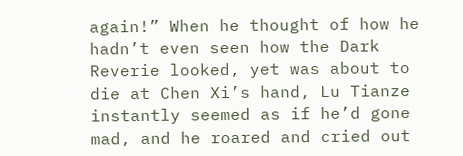again!” When he thought of how he hadn’t even seen how the Dark Reverie looked, yet was about to die at Chen Xi’s hand, Lu Tianze instantly seemed as if he’d gone mad, and he roared and cried out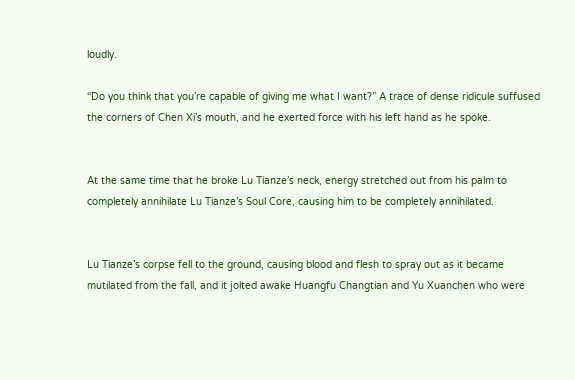loudly.

“Do you think that you’re capable of giving me what I want?” A trace of dense ridicule suffused the corners of Chen Xi’s mouth, and he exerted force with his left hand as he spoke.


At the same time that he broke Lu Tianze’s neck, energy stretched out from his palm to completely annihilate Lu Tianze’s Soul Core, causing him to be completely annihilated.


Lu Tianze’s corpse fell to the ground, causing blood and flesh to spray out as it became mutilated from the fall, and it jolted awake Huangfu Changtian and Yu Xuanchen who were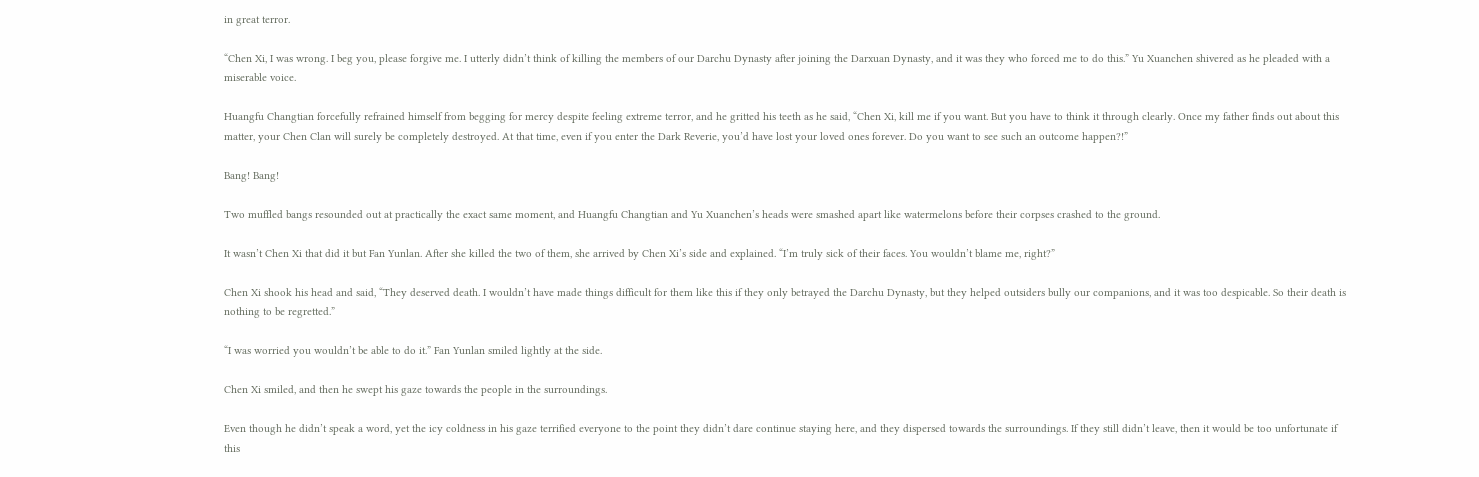in great terror.

“Chen Xi, I was wrong. I beg you, please forgive me. I utterly didn’t think of killing the members of our Darchu Dynasty after joining the Darxuan Dynasty, and it was they who forced me to do this.” Yu Xuanchen shivered as he pleaded with a miserable voice.

Huangfu Changtian forcefully refrained himself from begging for mercy despite feeling extreme terror, and he gritted his teeth as he said, “Chen Xi, kill me if you want. But you have to think it through clearly. Once my father finds out about this matter, your Chen Clan will surely be completely destroyed. At that time, even if you enter the Dark Reverie, you’d have lost your loved ones forever. Do you want to see such an outcome happen?!”

Bang! Bang!

Two muffled bangs resounded out at practically the exact same moment, and Huangfu Changtian and Yu Xuanchen’s heads were smashed apart like watermelons before their corpses crashed to the ground.

It wasn’t Chen Xi that did it but Fan Yunlan. After she killed the two of them, she arrived by Chen Xi’s side and explained. “I’m truly sick of their faces. You wouldn’t blame me, right?”

Chen Xi shook his head and said, “They deserved death. I wouldn’t have made things difficult for them like this if they only betrayed the Darchu Dynasty, but they helped outsiders bully our companions, and it was too despicable. So their death is nothing to be regretted.”

“I was worried you wouldn’t be able to do it.” Fan Yunlan smiled lightly at the side.

Chen Xi smiled, and then he swept his gaze towards the people in the surroundings.

Even though he didn’t speak a word, yet the icy coldness in his gaze terrified everyone to the point they didn’t dare continue staying here, and they dispersed towards the surroundings. If they still didn’t leave, then it would be too unfortunate if this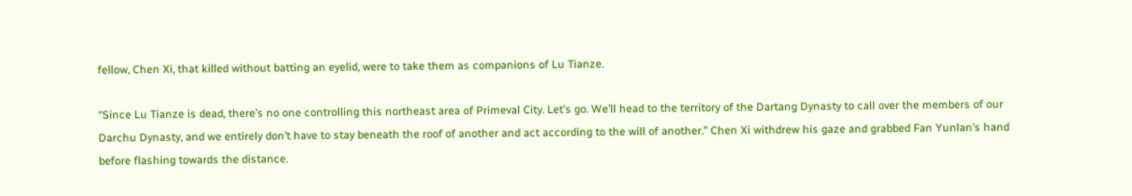fellow, Chen Xi, that killed without batting an eyelid, were to take them as companions of Lu Tianze.

“Since Lu Tianze is dead, there’s no one controlling this northeast area of Primeval City. Let’s go. We’ll head to the territory of the Dartang Dynasty to call over the members of our Darchu Dynasty, and we entirely don’t have to stay beneath the roof of another and act according to the will of another.” Chen Xi withdrew his gaze and grabbed Fan Yunlan’s hand before flashing towards the distance.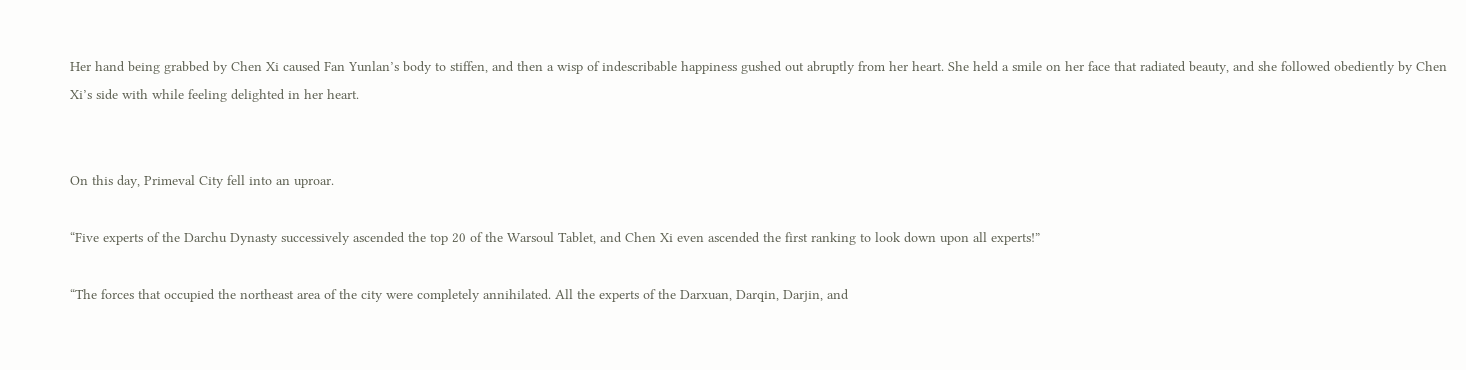Her hand being grabbed by Chen Xi caused Fan Yunlan’s body to stiffen, and then a wisp of indescribable happiness gushed out abruptly from her heart. She held a smile on her face that radiated beauty, and she followed obediently by Chen Xi’s side with while feeling delighted in her heart.


On this day, Primeval City fell into an uproar.

“Five experts of the Darchu Dynasty successively ascended the top 20 of the Warsoul Tablet, and Chen Xi even ascended the first ranking to look down upon all experts!”

“The forces that occupied the northeast area of the city were completely annihilated. All the experts of the Darxuan, Darqin, Darjin, and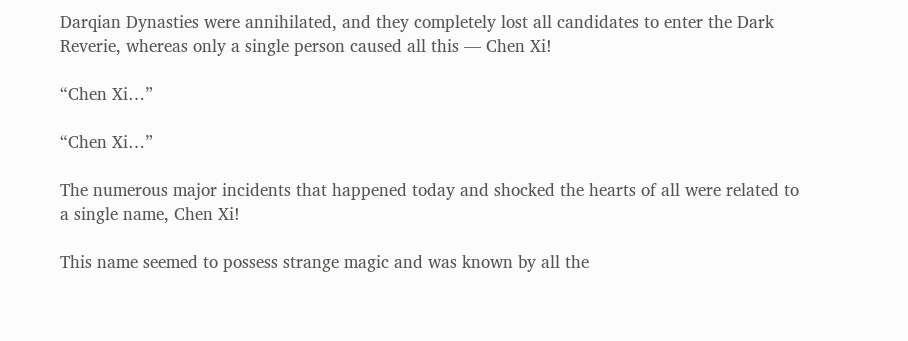Darqian Dynasties were annihilated, and they completely lost all candidates to enter the Dark Reverie, whereas only a single person caused all this — Chen Xi!

“Chen Xi…”

“Chen Xi…”

The numerous major incidents that happened today and shocked the hearts of all were related to a single name, Chen Xi!

This name seemed to possess strange magic and was known by all the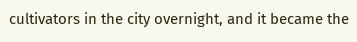cultivators in the city overnight, and it became the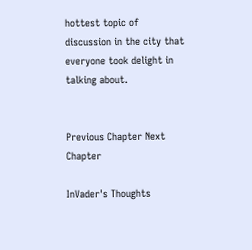hottest topic of discussion in the city that everyone took delight in talking about.


Previous Chapter Next Chapter

InVader's Thoughts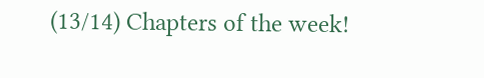(13/14) Chapters of the week!